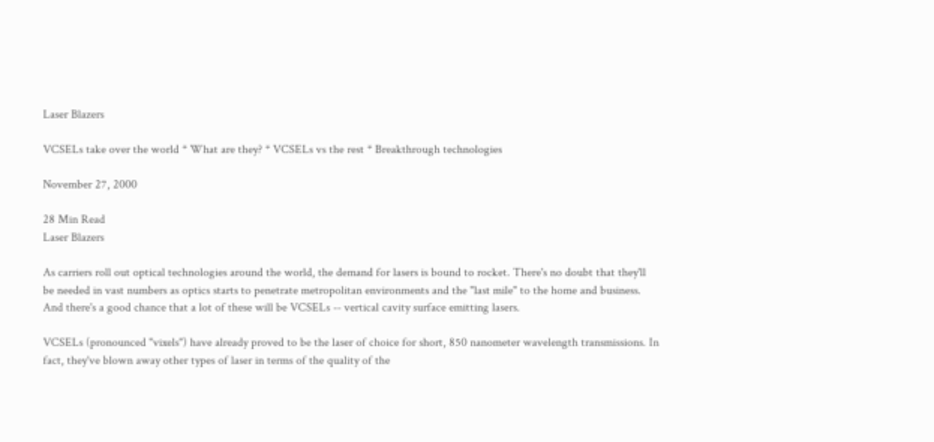Laser Blazers

VCSELs take over the world * What are they? * VCSELs vs the rest * Breakthrough technologies

November 27, 2000

28 Min Read
Laser Blazers

As carriers roll out optical technologies around the world, the demand for lasers is bound to rocket. There's no doubt that they'll be needed in vast numbers as optics starts to penetrate metropolitan environments and the "last mile" to the home and business. And there's a good chance that a lot of these will be VCSELs -- vertical cavity surface emitting lasers.

VCSELs (pronounced "vixels") have already proved to be the laser of choice for short, 850 nanometer wavelength transmissions. In fact, they've blown away other types of laser in terms of the quality of the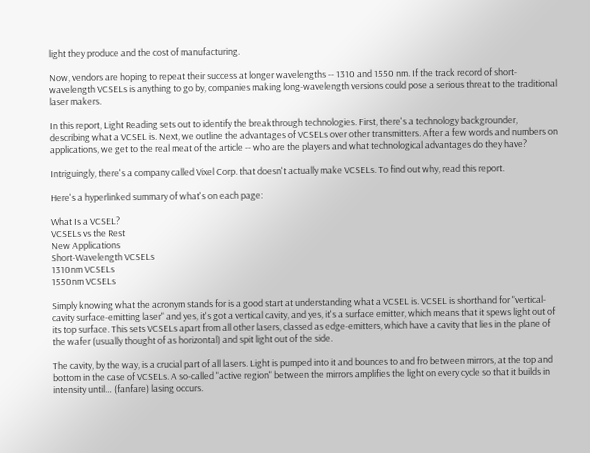light they produce and the cost of manufacturing.

Now, vendors are hoping to repeat their success at longer wavelengths -- 1310 and 1550 nm. If the track record of short-wavelength VCSELs is anything to go by, companies making long-wavelength versions could pose a serious threat to the traditional laser makers.

In this report, Light Reading sets out to identify the breakthrough technologies. First, there's a technology backgrounder, describing what a VCSEL is. Next, we outline the advantages of VCSELs over other transmitters. After a few words and numbers on applications, we get to the real meat of the article -- who are the players and what technological advantages do they have?

Intriguingly, there's a company called Vixel Corp. that doesn't actually make VCSELs. To find out why, read this report.

Here's a hyperlinked summary of what's on each page:

What Is a VCSEL?
VCSELs vs the Rest
New Applications
Short-Wavelength VCSELs
1310nm VCSELs
1550nm VCSELs

Simply knowing what the acronym stands for is a good start at understanding what a VCSEL is. VCSEL is shorthand for "vertical-cavity surface-emitting laser" and yes, it's got a vertical cavity, and yes, it's a surface emitter, which means that it spews light out of its top surface. This sets VCSELs apart from all other lasers, classed as edge-emitters, which have a cavity that lies in the plane of the wafer (usually thought of as horizontal) and spit light out of the side.

The cavity, by the way, is a crucial part of all lasers. Light is pumped into it and bounces to and fro between mirrors, at the top and bottom in the case of VCSELs. A so-called "active region" between the mirrors amplifies the light on every cycle so that it builds in intensity until… (fanfare) lasing occurs.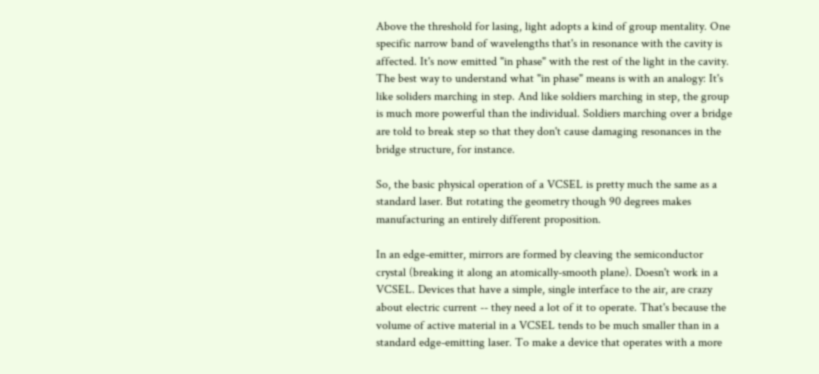Above the threshold for lasing, light adopts a kind of group mentality. One specific narrow band of wavelengths that's in resonance with the cavity is affected. It's now emitted "in phase" with the rest of the light in the cavity. The best way to understand what "in phase" means is with an analogy: It's like soliders marching in step. And like soldiers marching in step, the group is much more powerful than the individual. Soldiers marching over a bridge are told to break step so that they don't cause damaging resonances in the bridge structure, for instance.

So, the basic physical operation of a VCSEL is pretty much the same as a standard laser. But rotating the geometry though 90 degrees makes manufacturing an entirely different proposition.

In an edge-emitter, mirrors are formed by cleaving the semiconductor crystal (breaking it along an atomically-smooth plane). Doesn't work in a VCSEL. Devices that have a simple, single interface to the air, are crazy about electric current -- they need a lot of it to operate. That's because the volume of active material in a VCSEL tends to be much smaller than in a standard edge-emitting laser. To make a device that operates with a more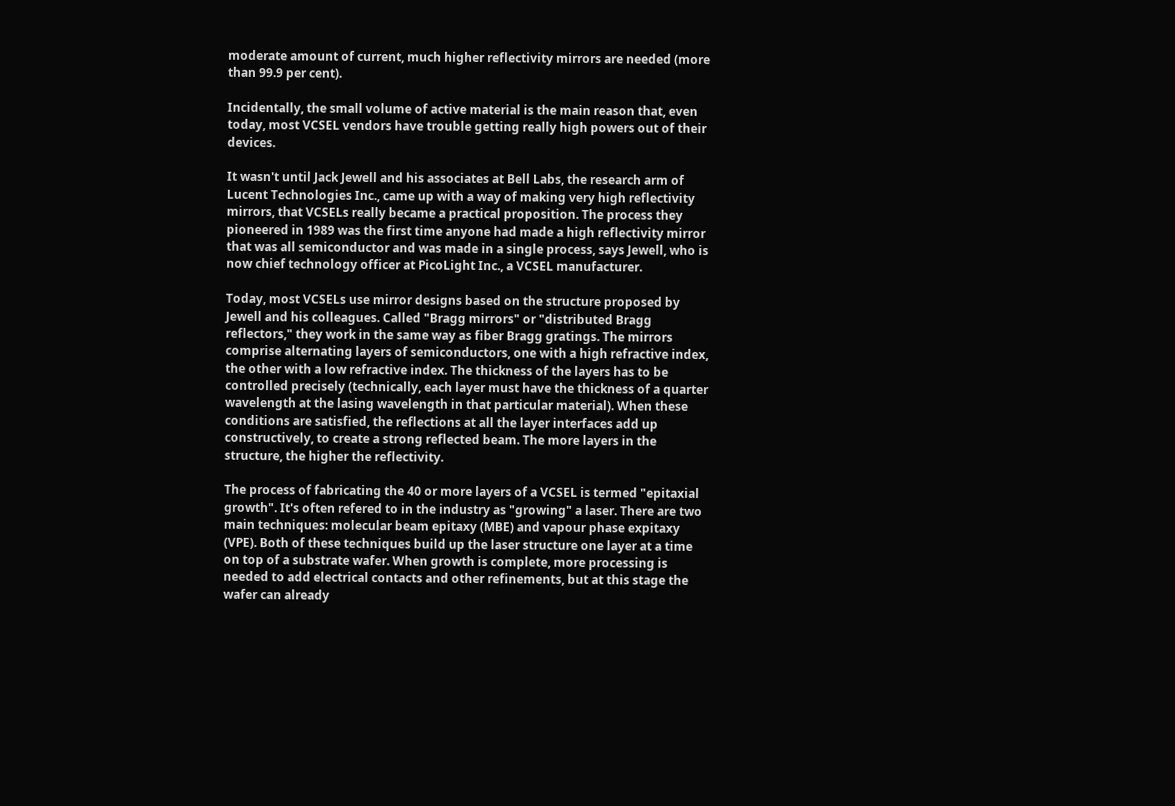moderate amount of current, much higher reflectivity mirrors are needed (more than 99.9 per cent).

Incidentally, the small volume of active material is the main reason that, even today, most VCSEL vendors have trouble getting really high powers out of their devices.

It wasn't until Jack Jewell and his associates at Bell Labs, the research arm of Lucent Technologies Inc., came up with a way of making very high reflectivity mirrors, that VCSELs really became a practical proposition. The process they pioneered in 1989 was the first time anyone had made a high reflectivity mirror that was all semiconductor and was made in a single process, says Jewell, who is now chief technology officer at PicoLight Inc., a VCSEL manufacturer.

Today, most VCSELs use mirror designs based on the structure proposed by Jewell and his colleagues. Called "Bragg mirrors" or "distributed Bragg reflectors," they work in the same way as fiber Bragg gratings. The mirrors comprise alternating layers of semiconductors, one with a high refractive index, the other with a low refractive index. The thickness of the layers has to be controlled precisely (technically, each layer must have the thickness of a quarter wavelength at the lasing wavelength in that particular material). When these conditions are satisfied, the reflections at all the layer interfaces add up constructively, to create a strong reflected beam. The more layers in the structure, the higher the reflectivity.

The process of fabricating the 40 or more layers of a VCSEL is termed "epitaxial growth". It's often refered to in the industry as "growing" a laser. There are two main techniques: molecular beam epitaxy (MBE) and vapour phase expitaxy (VPE). Both of these techniques build up the laser structure one layer at a time on top of a substrate wafer. When growth is complete, more processing is needed to add electrical contacts and other refinements, but at this stage the wafer can already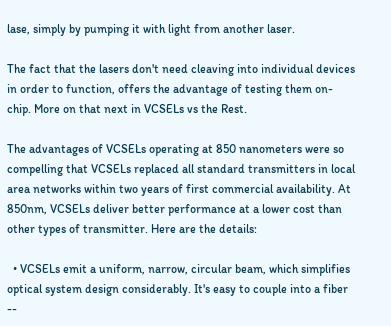lase, simply by pumping it with light from another laser.

The fact that the lasers don't need cleaving into individual devices in order to function, offers the advantage of testing them on-chip. More on that next in VCSELs vs the Rest.

The advantages of VCSELs operating at 850 nanometers were so compelling that VCSELs replaced all standard transmitters in local area networks within two years of first commercial availability. At 850nm, VCSELs deliver better performance at a lower cost than other types of transmitter. Here are the details:

  • VCSELs emit a uniform, narrow, circular beam, which simplifies optical system design considerably. It's easy to couple into a fiber --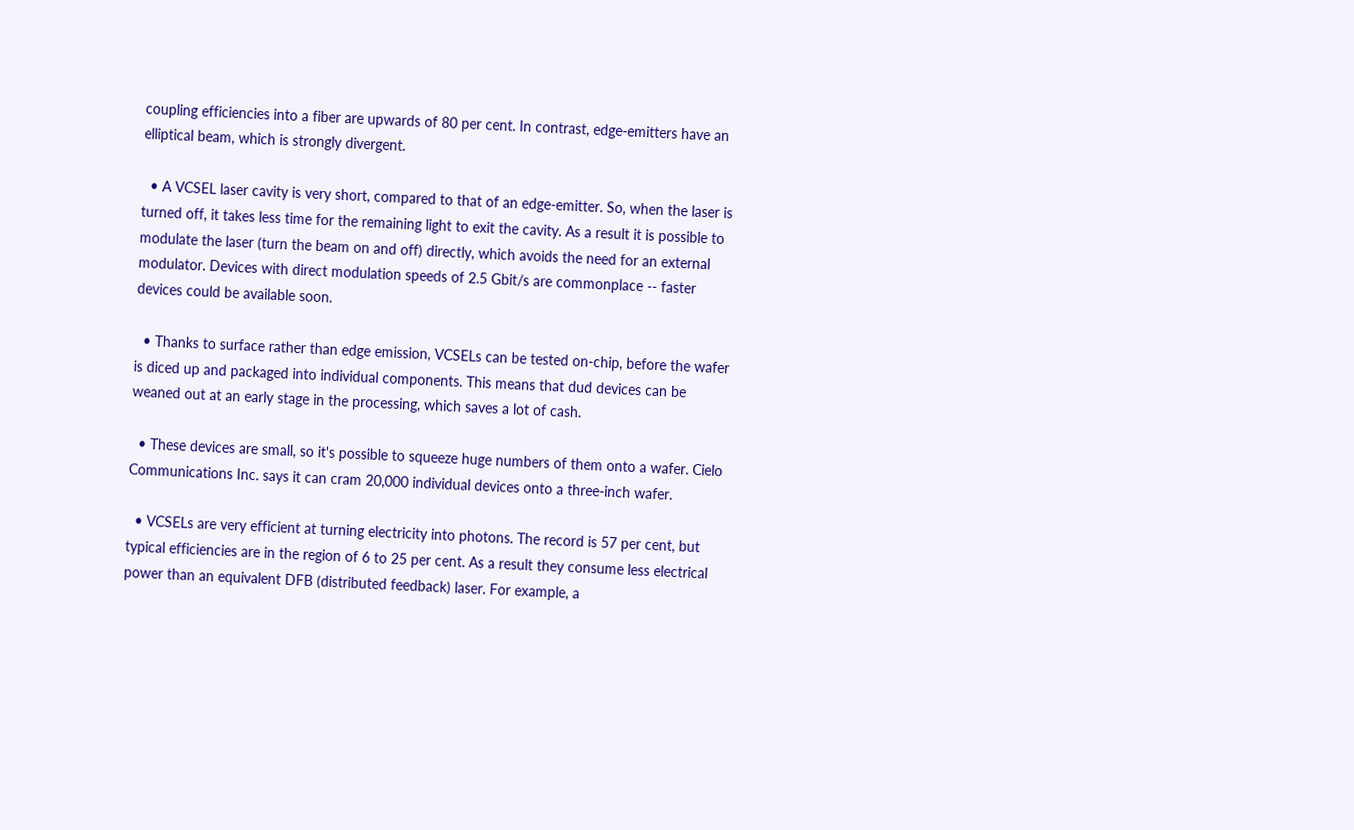coupling efficiencies into a fiber are upwards of 80 per cent. In contrast, edge-emitters have an elliptical beam, which is strongly divergent.

  • A VCSEL laser cavity is very short, compared to that of an edge-emitter. So, when the laser is turned off, it takes less time for the remaining light to exit the cavity. As a result it is possible to modulate the laser (turn the beam on and off) directly, which avoids the need for an external modulator. Devices with direct modulation speeds of 2.5 Gbit/s are commonplace -- faster devices could be available soon.

  • Thanks to surface rather than edge emission, VCSELs can be tested on-chip, before the wafer is diced up and packaged into individual components. This means that dud devices can be weaned out at an early stage in the processing, which saves a lot of cash.

  • These devices are small, so it's possible to squeeze huge numbers of them onto a wafer. Cielo Communications Inc. says it can cram 20,000 individual devices onto a three-inch wafer.

  • VCSELs are very efficient at turning electricity into photons. The record is 57 per cent, but typical efficiencies are in the region of 6 to 25 per cent. As a result they consume less electrical power than an equivalent DFB (distributed feedback) laser. For example, a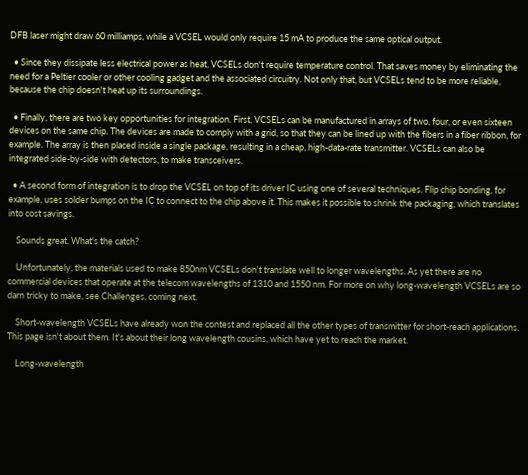DFB laser might draw 60 milliamps, while a VCSEL would only require 15 mA to produce the same optical output.

  • Since they dissipate less electrical power as heat, VCSELs don't require temperature control. That saves money by eliminating the need for a Peltier cooler or other cooling gadget and the associated circuitry. Not only that, but VCSELs tend to be more reliable, because the chip doesn't heat up its surroundings.

  • Finally, there are two key opportunities for integration. First, VCSELs can be manufactured in arrays of two, four, or even sixteen devices on the same chip. The devices are made to comply with a grid, so that they can be lined up with the fibers in a fiber ribbon, for example. The array is then placed inside a single package, resulting in a cheap, high-data-rate transmitter. VCSELs can also be integrated side-by-side with detectors, to make transceivers.

  • A second form of integration is to drop the VCSEL on top of its driver IC using one of several techniques. Flip chip bonding, for example, uses solder bumps on the IC to connect to the chip above it. This makes it possible to shrink the packaging, which translates into cost savings.

    Sounds great. What's the catch?

    Unfortunately, the materials used to make 850nm VCSELs don't translate well to longer wavelengths. As yet there are no commercial devices that operate at the telecom wavelengths of 1310 and 1550 nm. For more on why long-wavelength VCSELs are so darn tricky to make, see Challenges, coming next.

    Short-wavelength VCSELs have already won the contest and replaced all the other types of transmitter for short-reach applications. This page isn't about them. It's about their long wavelength cousins, which have yet to reach the market.

    Long-wavelength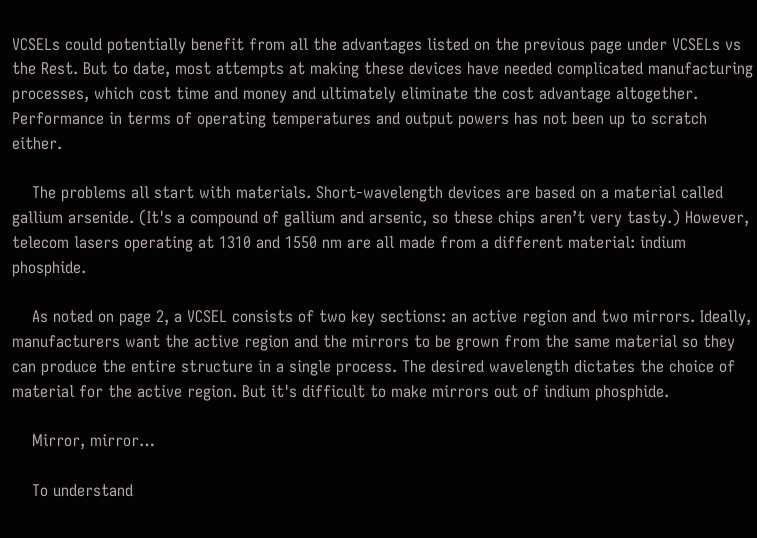VCSELs could potentially benefit from all the advantages listed on the previous page under VCSELs vs the Rest. But to date, most attempts at making these devices have needed complicated manufacturing processes, which cost time and money and ultimately eliminate the cost advantage altogether. Performance in terms of operating temperatures and output powers has not been up to scratch either.

    The problems all start with materials. Short-wavelength devices are based on a material called gallium arsenide. (It's a compound of gallium and arsenic, so these chips aren’t very tasty.) However, telecom lasers operating at 1310 and 1550 nm are all made from a different material: indium phosphide.

    As noted on page 2, a VCSEL consists of two key sections: an active region and two mirrors. Ideally, manufacturers want the active region and the mirrors to be grown from the same material so they can produce the entire structure in a single process. The desired wavelength dictates the choice of material for the active region. But it's difficult to make mirrors out of indium phosphide.

    Mirror, mirror…

    To understand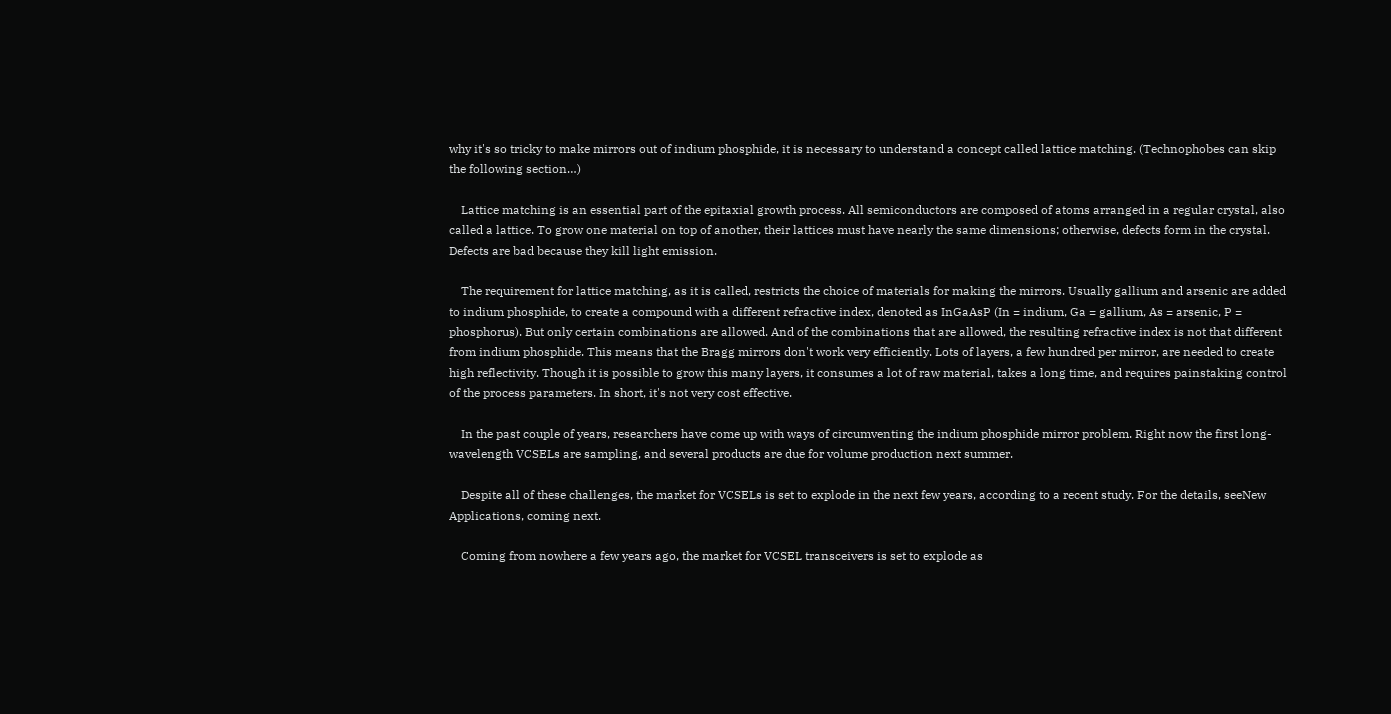why it's so tricky to make mirrors out of indium phosphide, it is necessary to understand a concept called lattice matching. (Technophobes can skip the following section…)

    Lattice matching is an essential part of the epitaxial growth process. All semiconductors are composed of atoms arranged in a regular crystal, also called a lattice. To grow one material on top of another, their lattices must have nearly the same dimensions; otherwise, defects form in the crystal. Defects are bad because they kill light emission.

    The requirement for lattice matching, as it is called, restricts the choice of materials for making the mirrors. Usually gallium and arsenic are added to indium phosphide, to create a compound with a different refractive index, denoted as InGaAsP (In = indium, Ga = gallium, As = arsenic, P = phosphorus). But only certain combinations are allowed. And of the combinations that are allowed, the resulting refractive index is not that different from indium phosphide. This means that the Bragg mirrors don't work very efficiently. Lots of layers, a few hundred per mirror, are needed to create high reflectivity. Though it is possible to grow this many layers, it consumes a lot of raw material, takes a long time, and requires painstaking control of the process parameters. In short, it's not very cost effective.

    In the past couple of years, researchers have come up with ways of circumventing the indium phosphide mirror problem. Right now the first long-wavelength VCSELs are sampling, and several products are due for volume production next summer.

    Despite all of these challenges, the market for VCSELs is set to explode in the next few years, according to a recent study. For the details, seeNew Applications, coming next.

    Coming from nowhere a few years ago, the market for VCSEL transceivers is set to explode as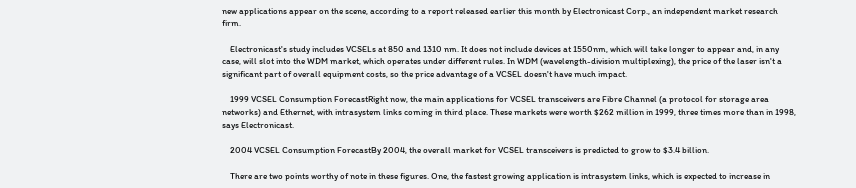new applications appear on the scene, according to a report released earlier this month by Electronicast Corp., an independent market research firm.

    Electronicast's study includes VCSELs at 850 and 1310 nm. It does not include devices at 1550nm, which will take longer to appear and, in any case, will slot into the WDM market, which operates under different rules. In WDM (wavelength-division multiplexing), the price of the laser isn't a significant part of overall equipment costs, so the price advantage of a VCSEL doesn't have much impact.

    1999 VCSEL Consumption ForecastRight now, the main applications for VCSEL transceivers are Fibre Channel (a protocol for storage area networks) and Ethernet, with intrasystem links coming in third place. These markets were worth $262 million in 1999, three times more than in 1998, says Electronicast.

    2004 VCSEL Consumption ForecastBy 2004, the overall market for VCSEL transceivers is predicted to grow to $3.4 billion.

    There are two points worthy of note in these figures. One, the fastest growing application is intrasystem links, which is expected to increase in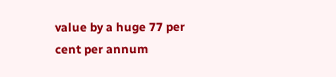value by a huge 77 per cent per annum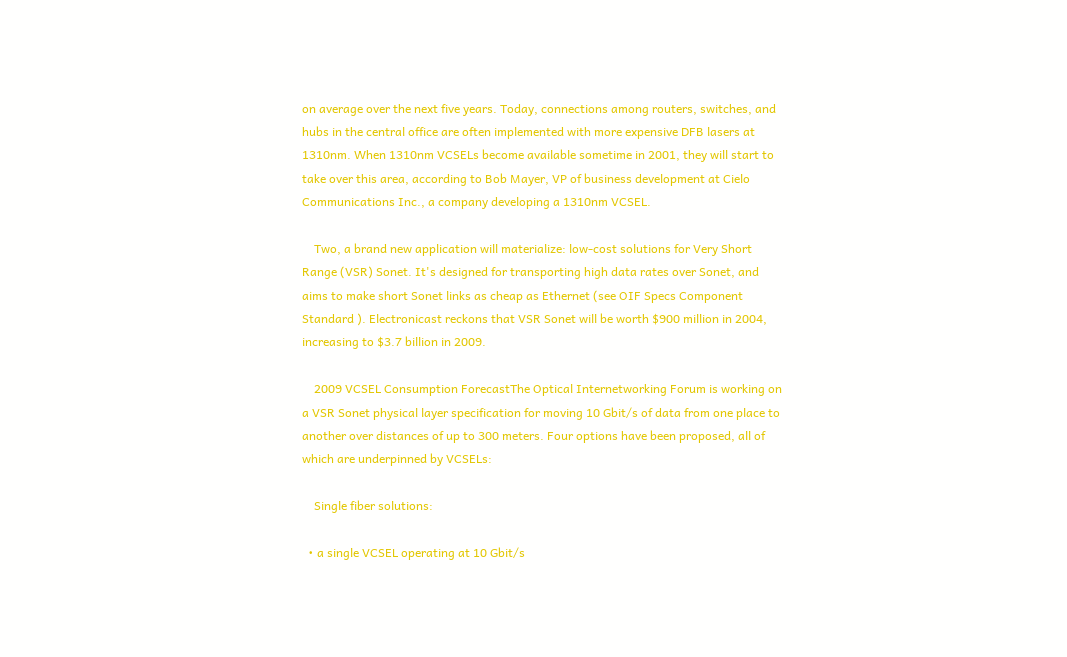on average over the next five years. Today, connections among routers, switches, and hubs in the central office are often implemented with more expensive DFB lasers at 1310nm. When 1310nm VCSELs become available sometime in 2001, they will start to take over this area, according to Bob Mayer, VP of business development at Cielo Communications Inc., a company developing a 1310nm VCSEL.

    Two, a brand new application will materialize: low-cost solutions for Very Short Range (VSR) Sonet. It's designed for transporting high data rates over Sonet, and aims to make short Sonet links as cheap as Ethernet (see OIF Specs Component Standard ). Electronicast reckons that VSR Sonet will be worth $900 million in 2004, increasing to $3.7 billion in 2009.

    2009 VCSEL Consumption ForecastThe Optical Internetworking Forum is working on a VSR Sonet physical layer specification for moving 10 Gbit/s of data from one place to another over distances of up to 300 meters. Four options have been proposed, all of which are underpinned by VCSELs:

    Single fiber solutions:

  • a single VCSEL operating at 10 Gbit/s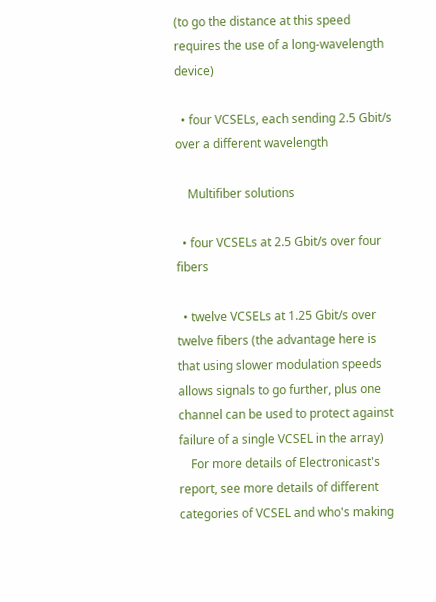(to go the distance at this speed requires the use of a long-wavelength device)

  • four VCSELs, each sending 2.5 Gbit/s over a different wavelength

    Multifiber solutions

  • four VCSELs at 2.5 Gbit/s over four fibers

  • twelve VCSELs at 1.25 Gbit/s over twelve fibers (the advantage here is that using slower modulation speeds allows signals to go further, plus one channel can be used to protect against failure of a single VCSEL in the array)
    For more details of Electronicast's report, see more details of different categories of VCSEL and who's making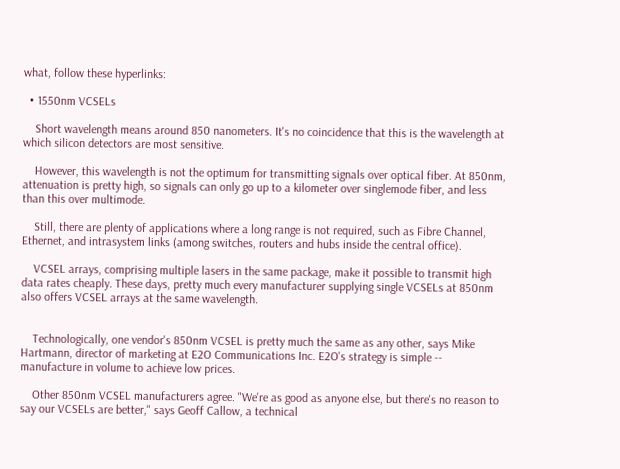what, follow these hyperlinks:

  • 1550nm VCSELs

    Short wavelength means around 850 nanometers. It's no coincidence that this is the wavelength at which silicon detectors are most sensitive.

    However, this wavelength is not the optimum for transmitting signals over optical fiber. At 850nm, attenuation is pretty high, so signals can only go up to a kilometer over singlemode fiber, and less than this over multimode.

    Still, there are plenty of applications where a long range is not required, such as Fibre Channel, Ethernet, and intrasystem links (among switches, routers and hubs inside the central office).

    VCSEL arrays, comprising multiple lasers in the same package, make it possible to transmit high data rates cheaply. These days, pretty much every manufacturer supplying single VCSELs at 850nm also offers VCSEL arrays at the same wavelength.


    Technologically, one vendor's 850nm VCSEL is pretty much the same as any other, says Mike Hartmann, director of marketing at E2O Communications Inc. E2O's strategy is simple -- manufacture in volume to achieve low prices.

    Other 850nm VCSEL manufacturers agree. "We're as good as anyone else, but there's no reason to say our VCSELs are better," says Geoff Callow, a technical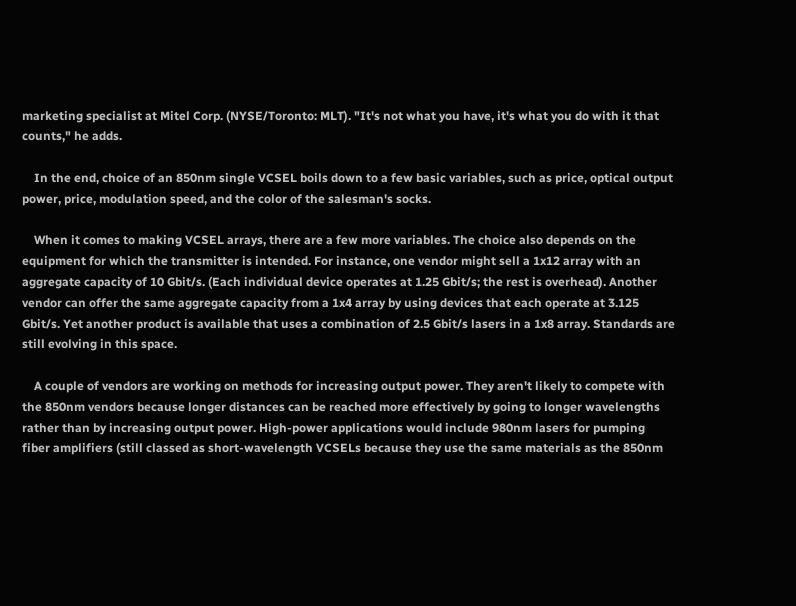marketing specialist at Mitel Corp. (NYSE/Toronto: MLT). "It's not what you have, it's what you do with it that counts," he adds.

    In the end, choice of an 850nm single VCSEL boils down to a few basic variables, such as price, optical output power, price, modulation speed, and the color of the salesman's socks.

    When it comes to making VCSEL arrays, there are a few more variables. The choice also depends on the equipment for which the transmitter is intended. For instance, one vendor might sell a 1x12 array with an aggregate capacity of 10 Gbit/s. (Each individual device operates at 1.25 Gbit/s; the rest is overhead). Another vendor can offer the same aggregate capacity from a 1x4 array by using devices that each operate at 3.125 Gbit/s. Yet another product is available that uses a combination of 2.5 Gbit/s lasers in a 1x8 array. Standards are still evolving in this space.

    A couple of vendors are working on methods for increasing output power. They aren't likely to compete with the 850nm vendors because longer distances can be reached more effectively by going to longer wavelengths rather than by increasing output power. High-power applications would include 980nm lasers for pumping fiber amplifiers (still classed as short-wavelength VCSELs because they use the same materials as the 850nm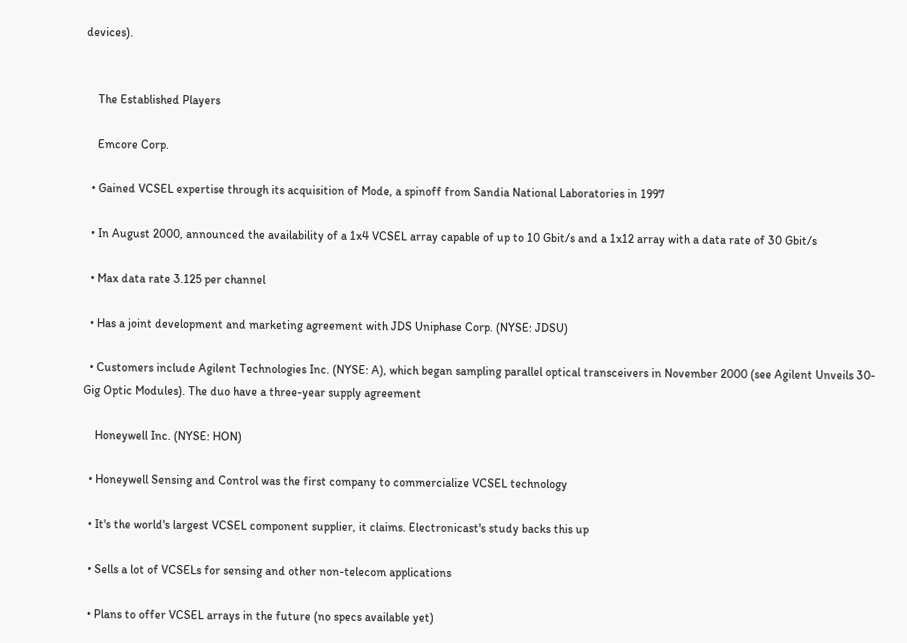devices).


    The Established Players

    Emcore Corp.

  • Gained VCSEL expertise through its acquisition of Mode, a spinoff from Sandia National Laboratories in 1997

  • In August 2000, announced the availability of a 1x4 VCSEL array capable of up to 10 Gbit/s and a 1x12 array with a data rate of 30 Gbit/s

  • Max data rate 3.125 per channel

  • Has a joint development and marketing agreement with JDS Uniphase Corp. (NYSE: JDSU)

  • Customers include Agilent Technologies Inc. (NYSE: A), which began sampling parallel optical transceivers in November 2000 (see Agilent Unveils 30-Gig Optic Modules). The duo have a three-year supply agreement

    Honeywell Inc. (NYSE: HON)

  • Honeywell Sensing and Control was the first company to commercialize VCSEL technology

  • It's the world's largest VCSEL component supplier, it claims. Electronicast's study backs this up

  • Sells a lot of VCSELs for sensing and other non-telecom applications

  • Plans to offer VCSEL arrays in the future (no specs available yet)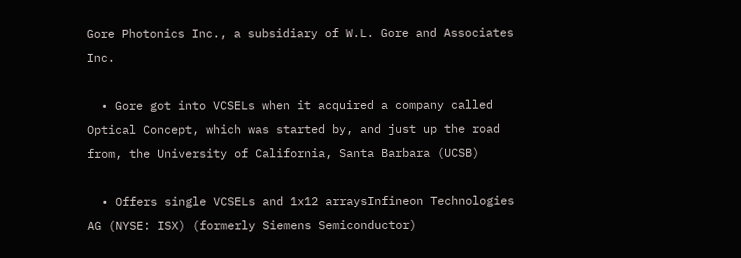Gore Photonics Inc., a subsidiary of W.L. Gore and Associates Inc.

  • Gore got into VCSELs when it acquired a company called Optical Concept, which was started by, and just up the road from, the University of California, Santa Barbara (UCSB)

  • Offers single VCSELs and 1x12 arraysInfineon Technologies AG (NYSE: ISX) (formerly Siemens Semiconductor)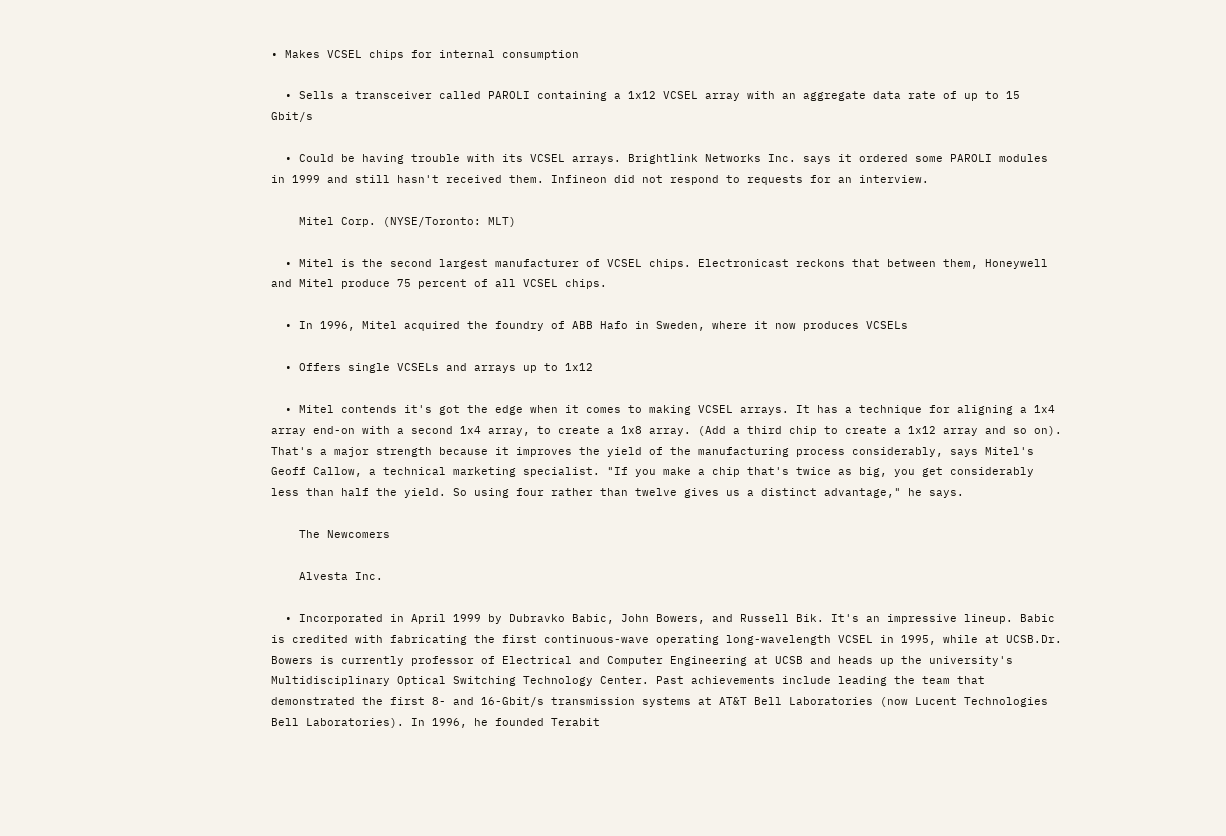• Makes VCSEL chips for internal consumption

  • Sells a transceiver called PAROLI containing a 1x12 VCSEL array with an aggregate data rate of up to 15 Gbit/s

  • Could be having trouble with its VCSEL arrays. Brightlink Networks Inc. says it ordered some PAROLI modules in 1999 and still hasn't received them. Infineon did not respond to requests for an interview.

    Mitel Corp. (NYSE/Toronto: MLT)

  • Mitel is the second largest manufacturer of VCSEL chips. Electronicast reckons that between them, Honeywell and Mitel produce 75 percent of all VCSEL chips.

  • In 1996, Mitel acquired the foundry of ABB Hafo in Sweden, where it now produces VCSELs

  • Offers single VCSELs and arrays up to 1x12

  • Mitel contends it's got the edge when it comes to making VCSEL arrays. It has a technique for aligning a 1x4 array end-on with a second 1x4 array, to create a 1x8 array. (Add a third chip to create a 1x12 array and so on). That's a major strength because it improves the yield of the manufacturing process considerably, says Mitel's Geoff Callow, a technical marketing specialist. "If you make a chip that's twice as big, you get considerably less than half the yield. So using four rather than twelve gives us a distinct advantage," he says.

    The Newcomers

    Alvesta Inc.

  • Incorporated in April 1999 by Dubravko Babic, John Bowers, and Russell Bik. It's an impressive lineup. Babic is credited with fabricating the first continuous-wave operating long-wavelength VCSEL in 1995, while at UCSB.Dr. Bowers is currently professor of Electrical and Computer Engineering at UCSB and heads up the university's Multidisciplinary Optical Switching Technology Center. Past achievements include leading the team that demonstrated the first 8- and 16-Gbit/s transmission systems at AT&T Bell Laboratories (now Lucent Technologies Bell Laboratories). In 1996, he founded Terabit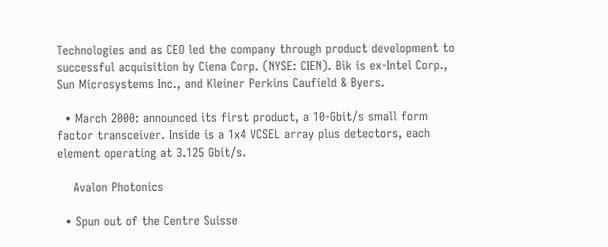Technologies and as CEO led the company through product development to successful acquisition by Ciena Corp. (NYSE: CIEN). Bik is ex-Intel Corp., Sun Microsystems Inc., and Kleiner Perkins Caufield & Byers.

  • March 2000: announced its first product, a 10-Gbit/s small form factor transceiver. Inside is a 1x4 VCSEL array plus detectors, each element operating at 3.125 Gbit/s.

    Avalon Photonics

  • Spun out of the Centre Suisse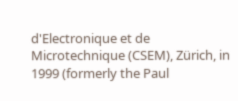d'Electronique et de Microtechnique (CSEM), Zürich, in 1999 (formerly the Paul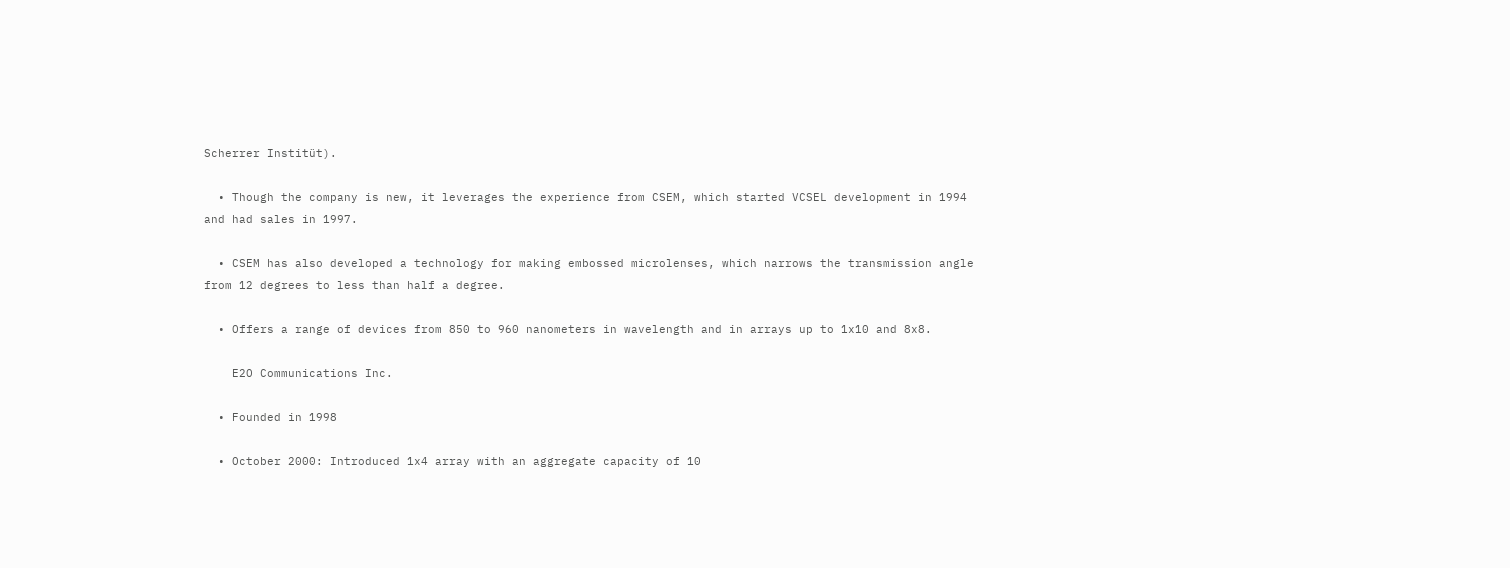Scherrer Institüt).

  • Though the company is new, it leverages the experience from CSEM, which started VCSEL development in 1994 and had sales in 1997.

  • CSEM has also developed a technology for making embossed microlenses, which narrows the transmission angle from 12 degrees to less than half a degree.

  • Offers a range of devices from 850 to 960 nanometers in wavelength and in arrays up to 1x10 and 8x8.

    E2O Communications Inc.

  • Founded in 1998

  • October 2000: Introduced 1x4 array with an aggregate capacity of 10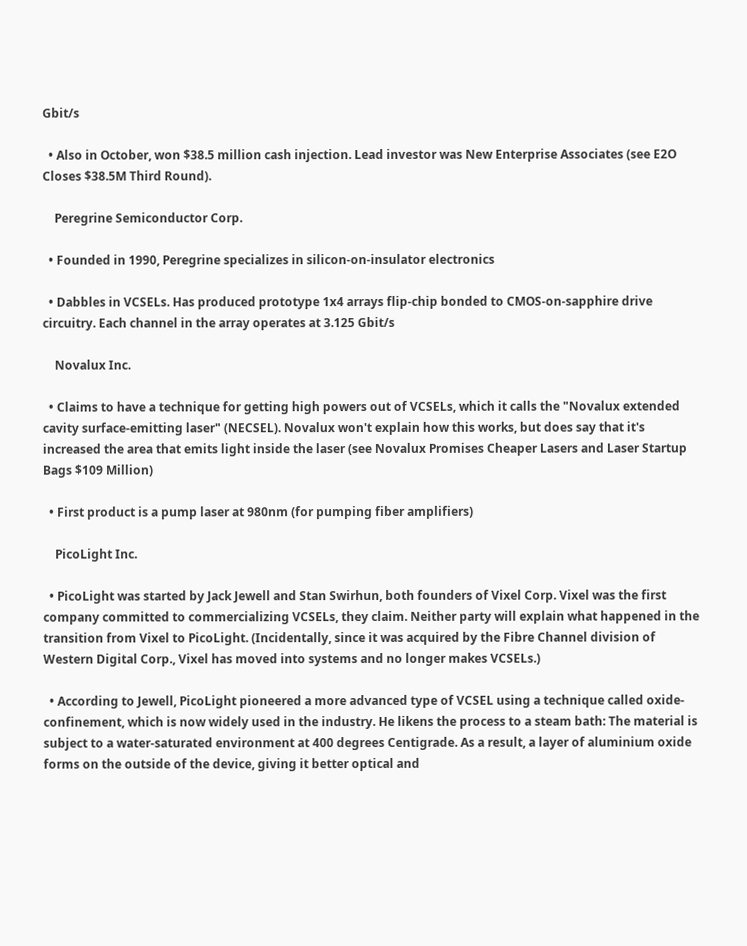Gbit/s

  • Also in October, won $38.5 million cash injection. Lead investor was New Enterprise Associates (see E2O Closes $38.5M Third Round).

    Peregrine Semiconductor Corp.

  • Founded in 1990, Peregrine specializes in silicon-on-insulator electronics

  • Dabbles in VCSELs. Has produced prototype 1x4 arrays flip-chip bonded to CMOS-on-sapphire drive circuitry. Each channel in the array operates at 3.125 Gbit/s

    Novalux Inc.

  • Claims to have a technique for getting high powers out of VCSELs, which it calls the "Novalux extended cavity surface-emitting laser" (NECSEL). Novalux won't explain how this works, but does say that it's increased the area that emits light inside the laser (see Novalux Promises Cheaper Lasers and Laser Startup Bags $109 Million)

  • First product is a pump laser at 980nm (for pumping fiber amplifiers)

    PicoLight Inc.

  • PicoLight was started by Jack Jewell and Stan Swirhun, both founders of Vixel Corp. Vixel was the first company committed to commercializing VCSELs, they claim. Neither party will explain what happened in the transition from Vixel to PicoLight. (Incidentally, since it was acquired by the Fibre Channel division of Western Digital Corp., Vixel has moved into systems and no longer makes VCSELs.)

  • According to Jewell, PicoLight pioneered a more advanced type of VCSEL using a technique called oxide-confinement, which is now widely used in the industry. He likens the process to a steam bath: The material is subject to a water-saturated environment at 400 degrees Centigrade. As a result, a layer of aluminium oxide forms on the outside of the device, giving it better optical and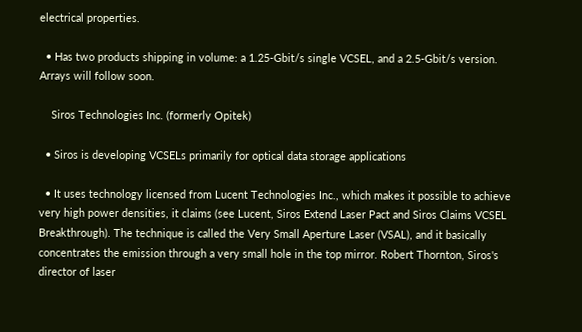electrical properties.

  • Has two products shipping in volume: a 1.25-Gbit/s single VCSEL, and a 2.5-Gbit/s version. Arrays will follow soon.

    Siros Technologies Inc. (formerly Opitek)

  • Siros is developing VCSELs primarily for optical data storage applications

  • It uses technology licensed from Lucent Technologies Inc., which makes it possible to achieve very high power densities, it claims (see Lucent, Siros Extend Laser Pact and Siros Claims VCSEL Breakthrough). The technique is called the Very Small Aperture Laser (VSAL), and it basically concentrates the emission through a very small hole in the top mirror. Robert Thornton, Siros's director of laser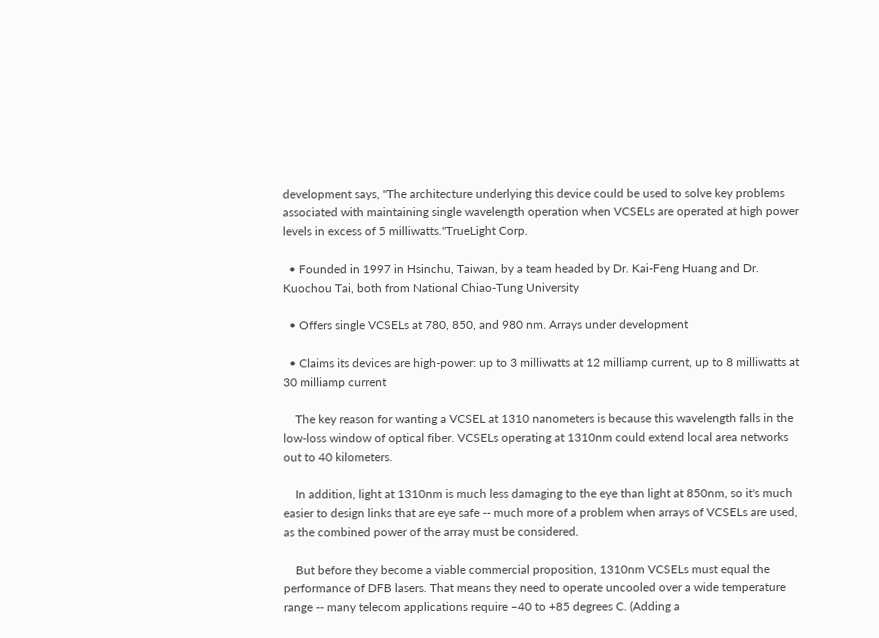development says, "The architecture underlying this device could be used to solve key problems associated with maintaining single wavelength operation when VCSELs are operated at high power levels in excess of 5 milliwatts."TrueLight Corp.

  • Founded in 1997 in Hsinchu, Taiwan, by a team headed by Dr. Kai-Feng Huang and Dr. Kuochou Tai, both from National Chiao-Tung University

  • Offers single VCSELs at 780, 850, and 980 nm. Arrays under development

  • Claims its devices are high-power: up to 3 milliwatts at 12 milliamp current, up to 8 milliwatts at 30 milliamp current

    The key reason for wanting a VCSEL at 1310 nanometers is because this wavelength falls in the low-loss window of optical fiber. VCSELs operating at 1310nm could extend local area networks out to 40 kilometers.

    In addition, light at 1310nm is much less damaging to the eye than light at 850nm, so it's much easier to design links that are eye safe -- much more of a problem when arrays of VCSELs are used, as the combined power of the array must be considered.

    But before they become a viable commercial proposition, 1310nm VCSELs must equal the performance of DFB lasers. That means they need to operate uncooled over a wide temperature range -- many telecom applications require –40 to +85 degrees C. (Adding a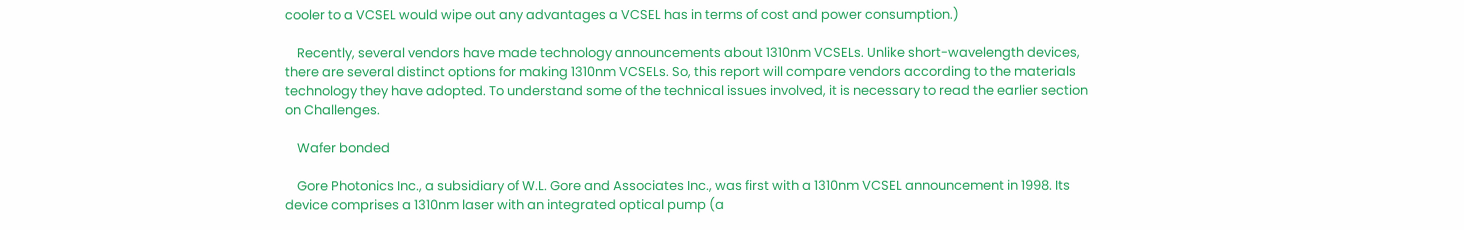cooler to a VCSEL would wipe out any advantages a VCSEL has in terms of cost and power consumption.)

    Recently, several vendors have made technology announcements about 1310nm VCSELs. Unlike short-wavelength devices, there are several distinct options for making 1310nm VCSELs. So, this report will compare vendors according to the materials technology they have adopted. To understand some of the technical issues involved, it is necessary to read the earlier section on Challenges.

    Wafer bonded

    Gore Photonics Inc., a subsidiary of W.L. Gore and Associates Inc., was first with a 1310nm VCSEL announcement in 1998. Its device comprises a 1310nm laser with an integrated optical pump (a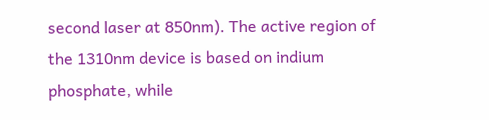second laser at 850nm). The active region of the 1310nm device is based on indium phosphate, while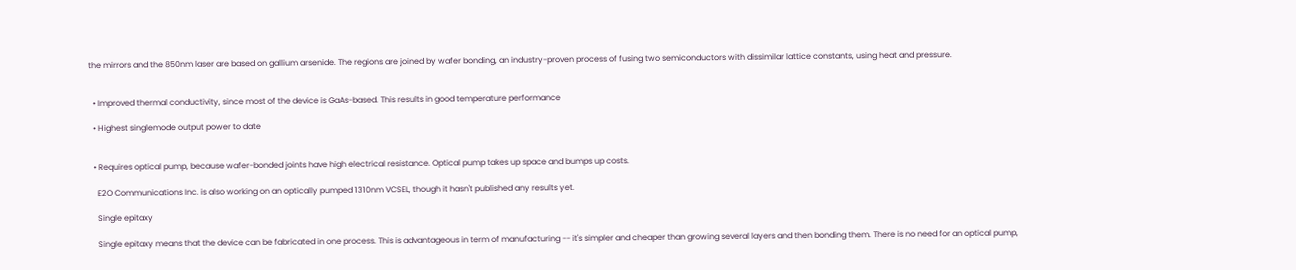the mirrors and the 850nm laser are based on gallium arsenide. The regions are joined by wafer bonding, an industry-proven process of fusing two semiconductors with dissimilar lattice constants, using heat and pressure.


  • Improved thermal conductivity, since most of the device is GaAs-based. This results in good temperature performance

  • Highest singlemode output power to date


  • Requires optical pump, because wafer-bonded joints have high electrical resistance. Optical pump takes up space and bumps up costs.

    E2O Communications Inc. is also working on an optically pumped 1310nm VCSEL, though it hasn't published any results yet.

    Single epitaxy

    Single epitaxy means that the device can be fabricated in one process. This is advantageous in term of manufacturing -- it's simpler and cheaper than growing several layers and then bonding them. There is no need for an optical pump,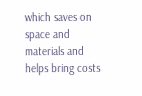which saves on space and materials and helps bring costs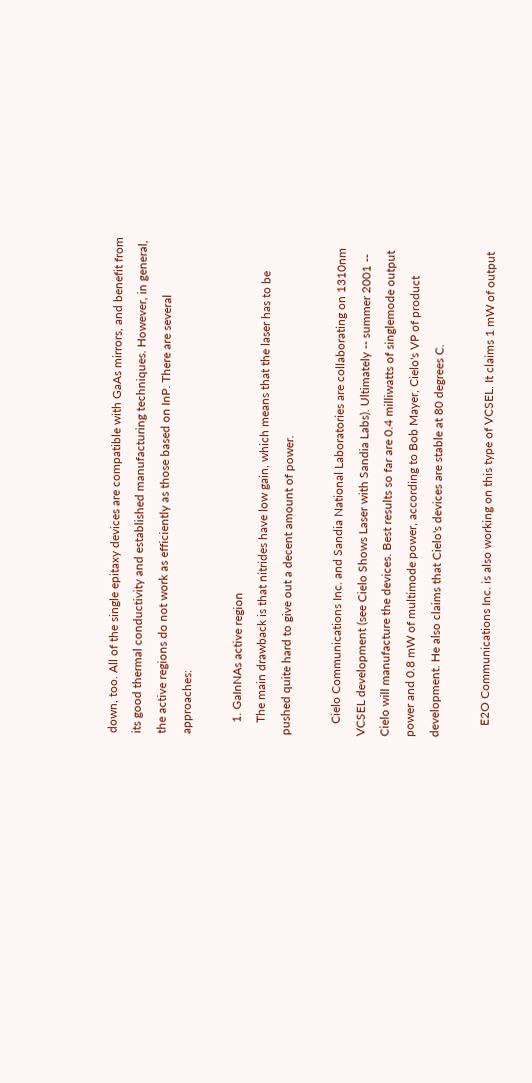down, too. All of the single epitaxy devices are compatible with GaAs mirrors, and benefit from its good thermal conductivity and established manufacturing techniques. However, in general, the active regions do not work as efficiently as those based on InP. There are several approaches:

    1. GaInNAs active region
    The main drawback is that nitrides have low gain, which means that the laser has to be pushed quite hard to give out a decent amount of power.

    Cielo Communications Inc. and Sandia National Laboratories are collaborating on 1310nm VCSEL development (see Cielo Shows Laser with Sandia Labs). Ultimately -- summer 2001 -- Cielo will manufacture the devices. Best results so far are 0.4 milliwatts of singlemode output power and 0.8 mW of multimode power, according to Bob Mayer, Cielo's VP of product development. He also claims that Cielo's devices are stable at 80 degrees C.

    E2O Communications Inc. is also working on this type of VCSEL. It claims 1 mW of output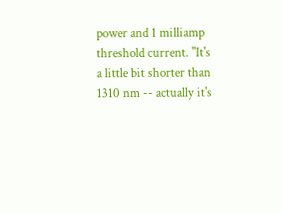power and 1 milliamp threshold current. "It's a little bit shorter than 1310 nm -- actually it's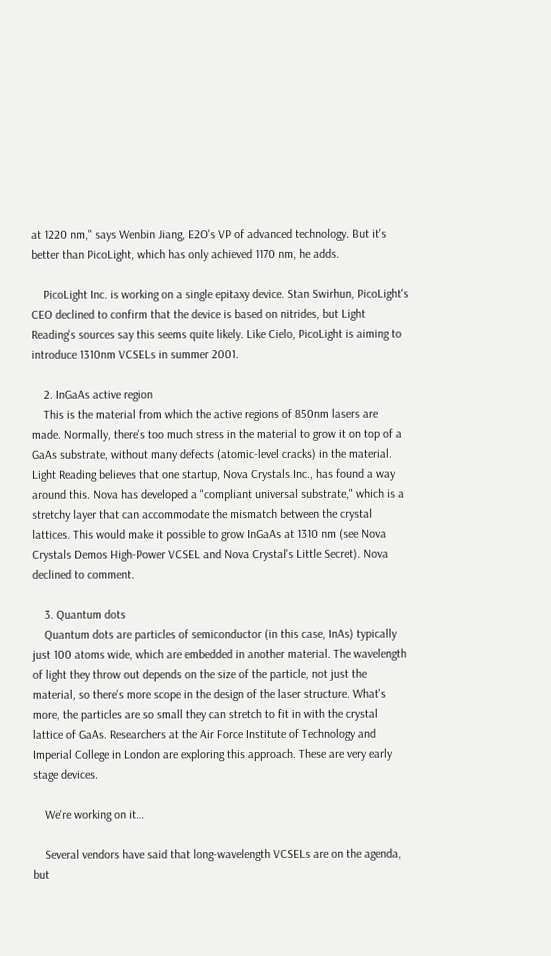at 1220 nm," says Wenbin Jiang, E2O's VP of advanced technology. But it's better than PicoLight, which has only achieved 1170 nm, he adds.

    PicoLight Inc. is working on a single epitaxy device. Stan Swirhun, PicoLight's CEO declined to confirm that the device is based on nitrides, but Light Reading's sources say this seems quite likely. Like Cielo, PicoLight is aiming to introduce 1310nm VCSELs in summer 2001.

    2. InGaAs active region
    This is the material from which the active regions of 850nm lasers are made. Normally, there's too much stress in the material to grow it on top of a GaAs substrate, without many defects (atomic-level cracks) in the material. Light Reading believes that one startup, Nova Crystals Inc., has found a way around this. Nova has developed a "compliant universal substrate," which is a stretchy layer that can accommodate the mismatch between the crystal lattices. This would make it possible to grow InGaAs at 1310 nm (see Nova Crystals Demos High-Power VCSEL and Nova Crystal's Little Secret). Nova declined to comment.

    3. Quantum dots
    Quantum dots are particles of semiconductor (in this case, InAs) typically just 100 atoms wide, which are embedded in another material. The wavelength of light they throw out depends on the size of the particle, not just the material, so there's more scope in the design of the laser structure. What's more, the particles are so small they can stretch to fit in with the crystal lattice of GaAs. Researchers at the Air Force Institute of Technology and Imperial College in London are exploring this approach. These are very early stage devices.

    We're working on it…

    Several vendors have said that long-wavelength VCSELs are on the agenda, but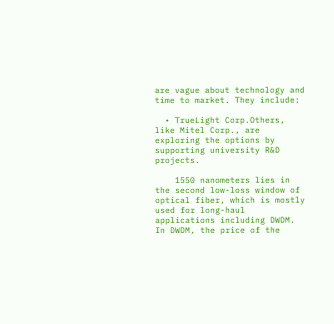are vague about technology and time to market. They include:

  • TrueLight Corp.Others, like Mitel Corp., are exploring the options by supporting university R&D projects.

    1550 nanometers lies in the second low-loss window of optical fiber, which is mostly used for long-haul applications including DWDM. In DWDM, the price of the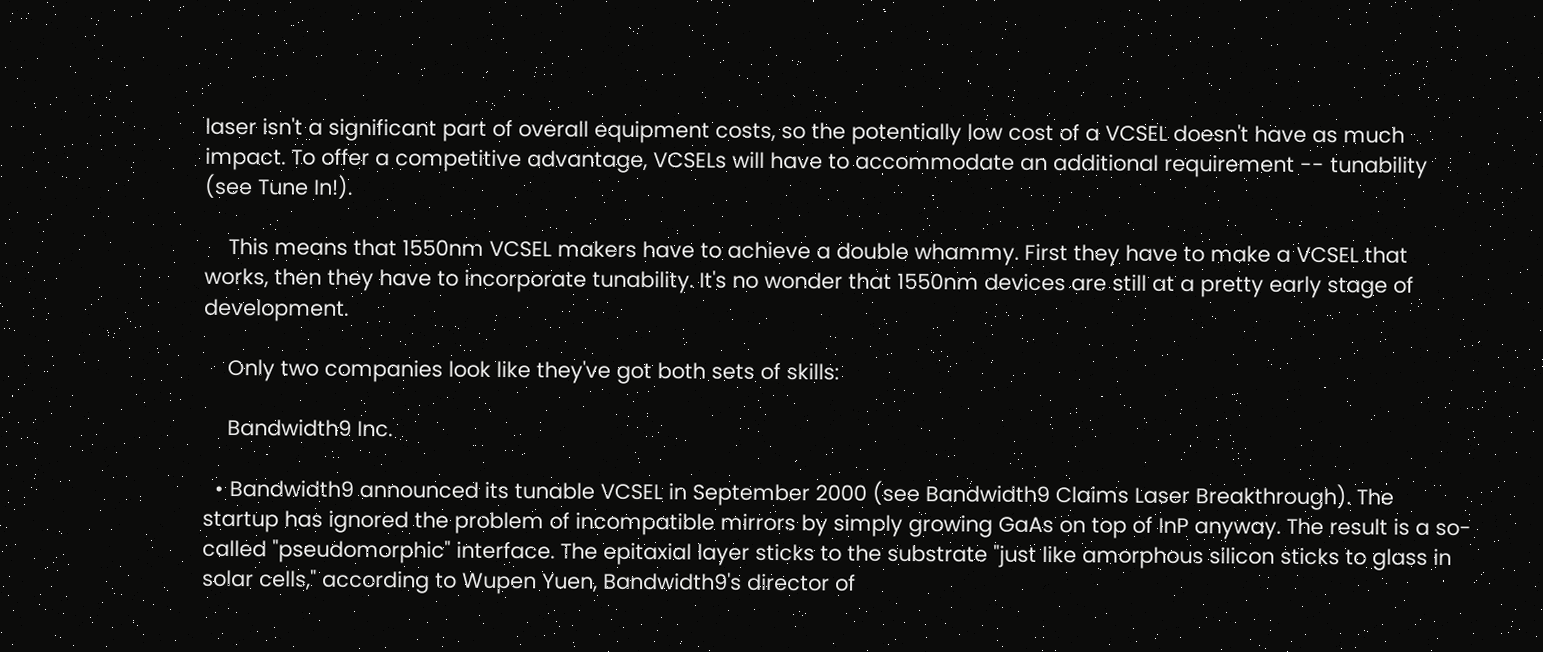laser isn't a significant part of overall equipment costs, so the potentially low cost of a VCSEL doesn't have as much impact. To offer a competitive advantage, VCSELs will have to accommodate an additional requirement -- tunability (see Tune In!).

    This means that 1550nm VCSEL makers have to achieve a double whammy. First they have to make a VCSEL that works, then they have to incorporate tunability. It's no wonder that 1550nm devices are still at a pretty early stage of development.

    Only two companies look like they've got both sets of skills:

    Bandwidth9 Inc.

  • Bandwidth9 announced its tunable VCSEL in September 2000 (see Bandwidth9 Claims Laser Breakthrough). The startup has ignored the problem of incompatible mirrors by simply growing GaAs on top of InP anyway. The result is a so-called "pseudomorphic" interface. The epitaxial layer sticks to the substrate "just like amorphous silicon sticks to glass in solar cells," according to Wupen Yuen, Bandwidth9's director of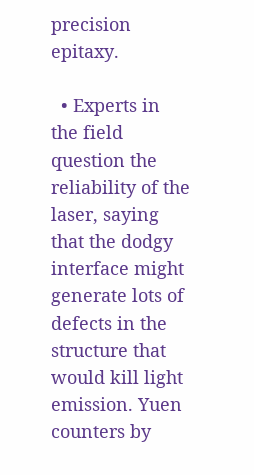precision epitaxy.

  • Experts in the field question the reliability of the laser, saying that the dodgy interface might generate lots of defects in the structure that would kill light emission. Yuen counters by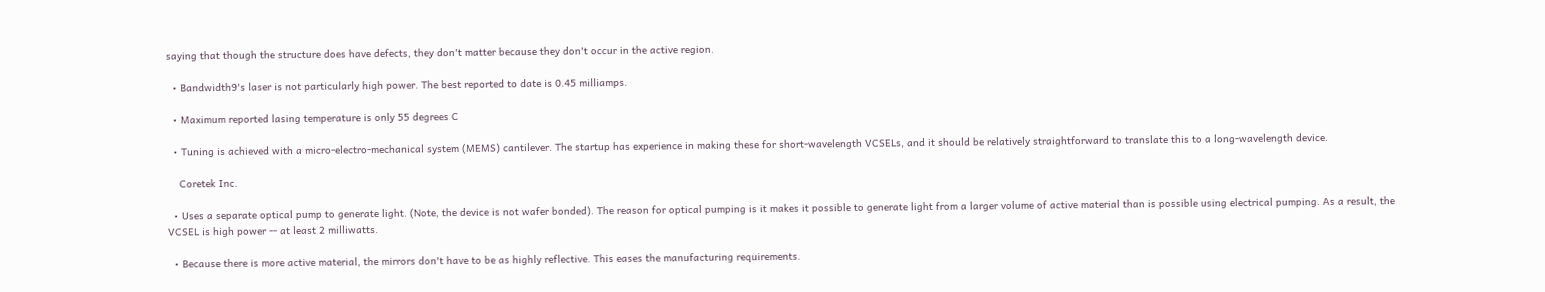saying that though the structure does have defects, they don't matter because they don't occur in the active region.

  • Bandwidth9's laser is not particularly high power. The best reported to date is 0.45 milliamps.

  • Maximum reported lasing temperature is only 55 degrees C

  • Tuning is achieved with a micro-electro-mechanical system (MEMS) cantilever. The startup has experience in making these for short-wavelength VCSELs, and it should be relatively straightforward to translate this to a long-wavelength device.

    Coretek Inc.

  • Uses a separate optical pump to generate light. (Note, the device is not wafer bonded). The reason for optical pumping is it makes it possible to generate light from a larger volume of active material than is possible using electrical pumping. As a result, the VCSEL is high power -- at least 2 milliwatts.

  • Because there is more active material, the mirrors don't have to be as highly reflective. This eases the manufacturing requirements.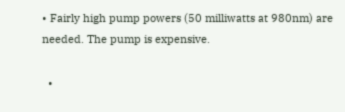• Fairly high pump powers (50 milliwatts at 980nm) are needed. The pump is expensive.

  •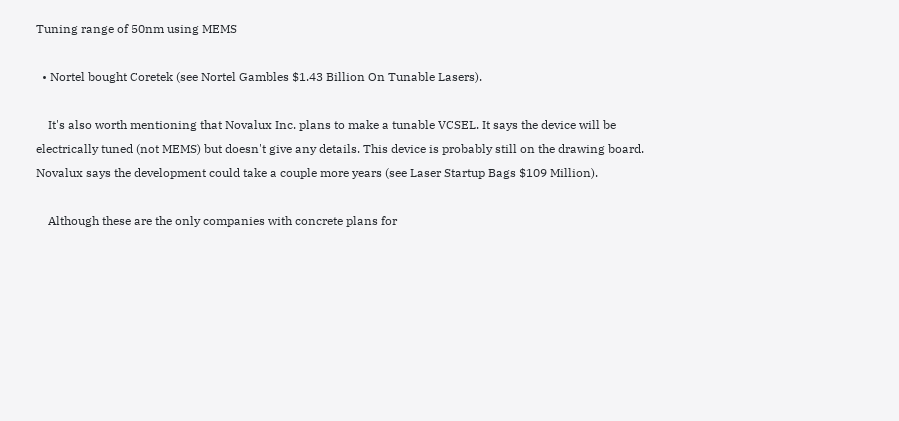Tuning range of 50nm using MEMS

  • Nortel bought Coretek (see Nortel Gambles $1.43 Billion On Tunable Lasers).

    It's also worth mentioning that Novalux Inc. plans to make a tunable VCSEL. It says the device will be electrically tuned (not MEMS) but doesn't give any details. This device is probably still on the drawing board. Novalux says the development could take a couple more years (see Laser Startup Bags $109 Million).

    Although these are the only companies with concrete plans for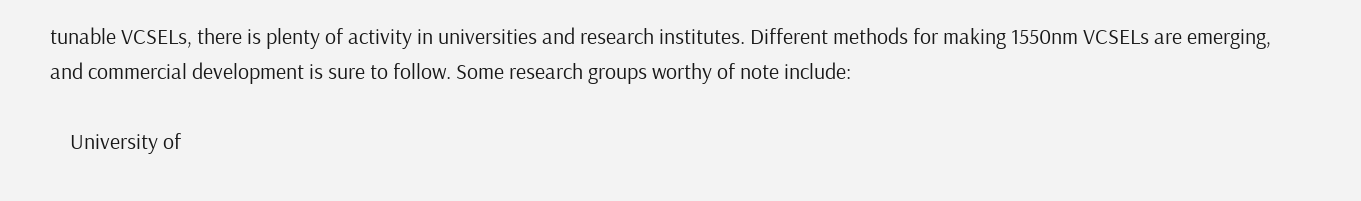tunable VCSELs, there is plenty of activity in universities and research institutes. Different methods for making 1550nm VCSELs are emerging, and commercial development is sure to follow. Some research groups worthy of note include:

    University of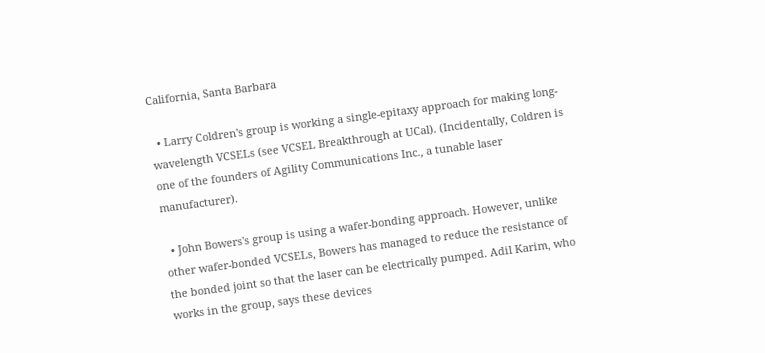California, Santa Barbara

  • Larry Coldren's group is working a single-epitaxy approach for making long-wavelength VCSELs (see VCSEL Breakthrough at UCal). (Incidentally, Coldren is one of the founders of Agility Communications Inc., a tunable laser manufacturer).

  • John Bowers's group is using a wafer-bonding approach. However, unlike other wafer-bonded VCSELs, Bowers has managed to reduce the resistance of the bonded joint so that the laser can be electrically pumped. Adil Karim, who works in the group, says these devices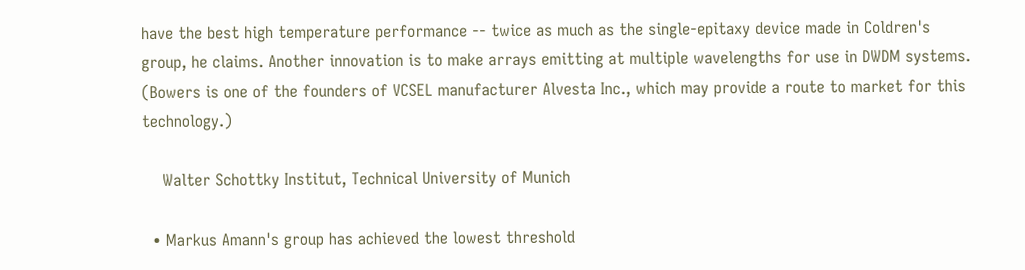have the best high temperature performance -- twice as much as the single-epitaxy device made in Coldren's group, he claims. Another innovation is to make arrays emitting at multiple wavelengths for use in DWDM systems. (Bowers is one of the founders of VCSEL manufacturer Alvesta Inc., which may provide a route to market for this technology.)

    Walter Schottky Institut, Technical University of Munich

  • Markus Amann's group has achieved the lowest threshold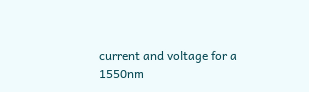current and voltage for a 1550nm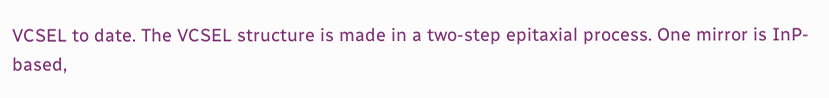VCSEL to date. The VCSEL structure is made in a two-step epitaxial process. One mirror is InP-based,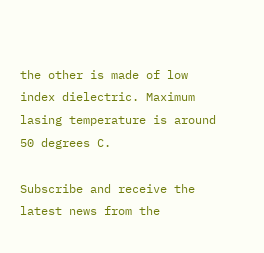the other is made of low index dielectric. Maximum lasing temperature is around 50 degrees C.

Subscribe and receive the latest news from the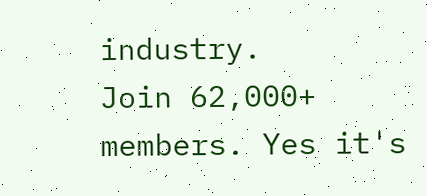industry.
Join 62,000+ members. Yes it's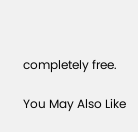completely free.

You May Also Like